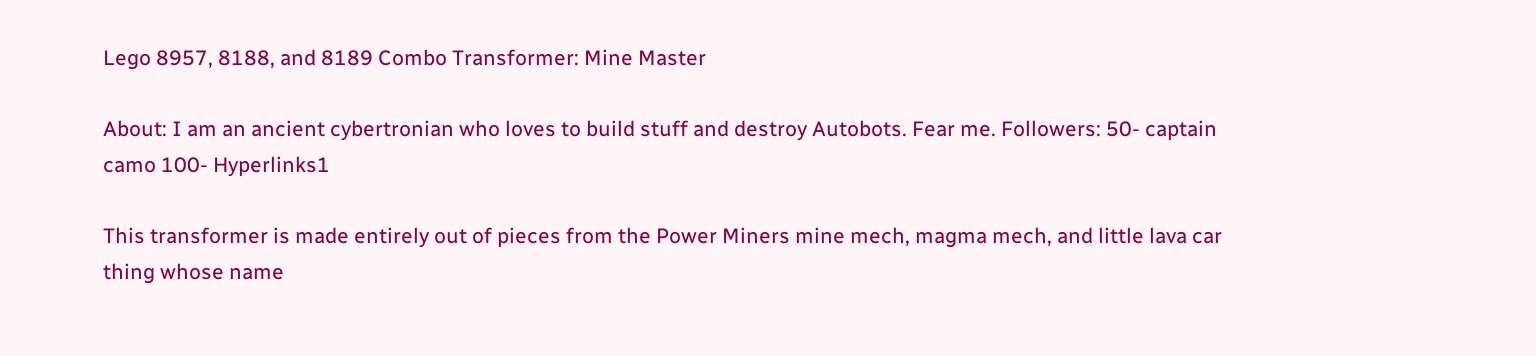Lego 8957, 8188, and 8189 Combo Transformer: Mine Master

About: I am an ancient cybertronian who loves to build stuff and destroy Autobots. Fear me. Followers: 50- captain camo 100- Hyperlinks1

This transformer is made entirely out of pieces from the Power Miners mine mech, magma mech, and little lava car thing whose name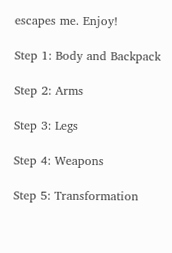escapes me. Enjoy!

Step 1: Body and Backpack

Step 2: Arms

Step 3: Legs

Step 4: Weapons

Step 5: Transformation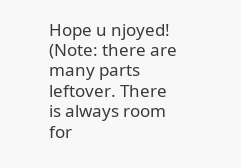Hope u njoyed! (Note: there are many parts leftover. There is always room for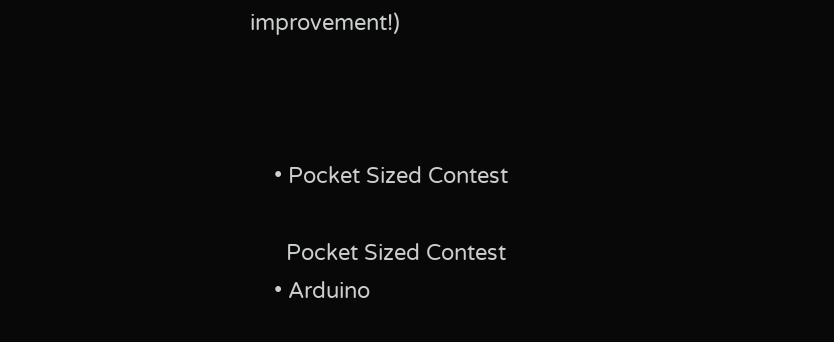improvement!)



    • Pocket Sized Contest

      Pocket Sized Contest
    • Arduino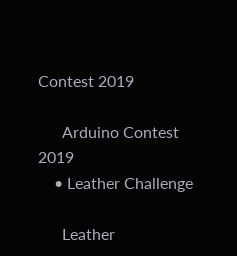Contest 2019

      Arduino Contest 2019
    • Leather Challenge

      Leather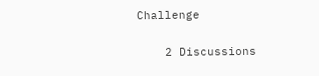Challenge

    2 Discussions